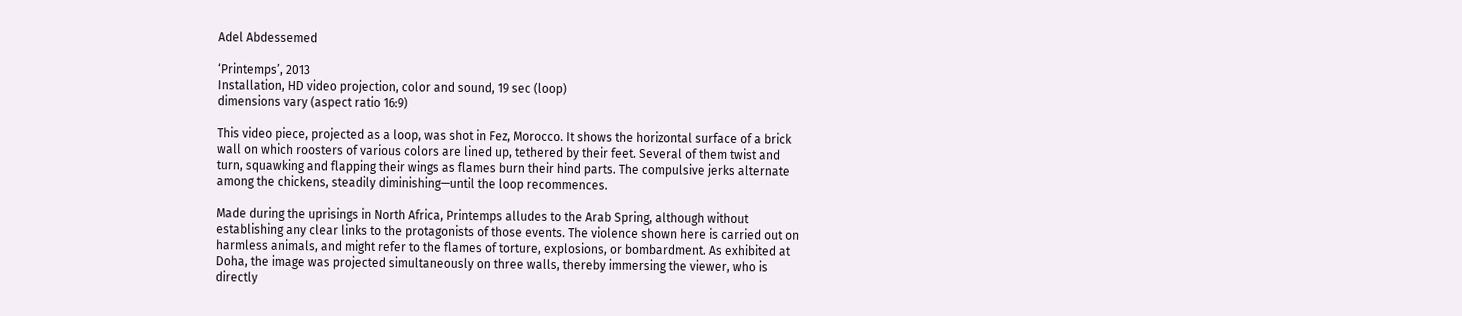Adel Abdessemed

‘Printemps’, 2013
Installation, HD video projection, color and sound, 19 sec (loop)
dimensions vary (aspect ratio 16:9)

This video piece, projected as a loop, was shot in Fez, Morocco. It shows the horizontal surface of a brick wall on which roosters of various colors are lined up, tethered by their feet. Several of them twist and turn, squawking and flapping their wings as flames burn their hind parts. The compulsive jerks alternate among the chickens, steadily diminishing—until the loop recommences.

Made during the uprisings in North Africa, Printemps alludes to the Arab Spring, although without establishing any clear links to the protagonists of those events. The violence shown here is carried out on harmless animals, and might refer to the flames of torture, explosions, or bombardment. As exhibited at Doha, the image was projected simultaneously on three walls, thereby immersing the viewer, who is directly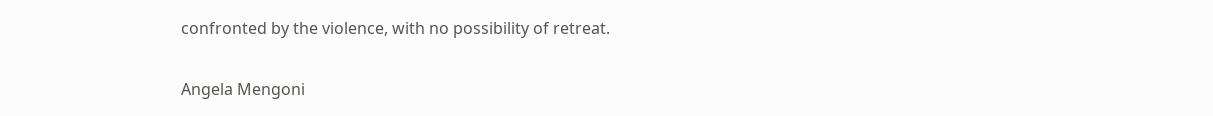confronted by the violence, with no possibility of retreat.

Angela Mengoni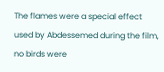The flames were a special effect used by Abdessemed during the film, no birds were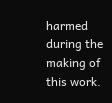harmed during the making of this work.